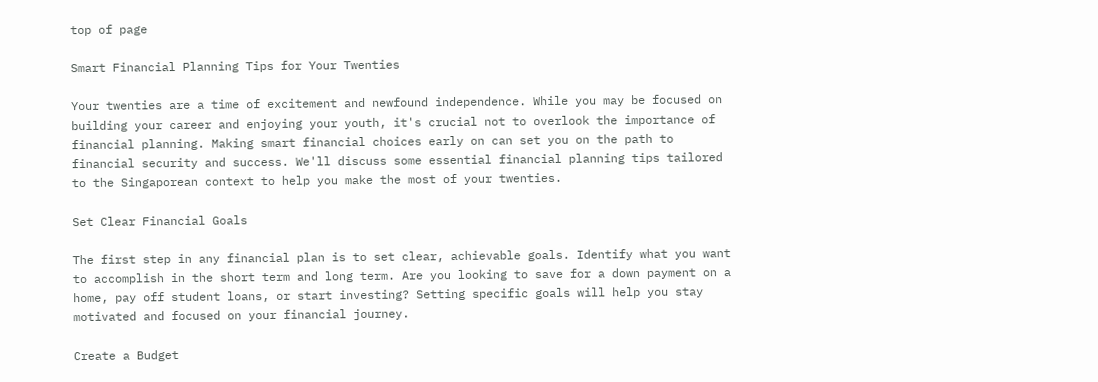top of page

Smart Financial Planning Tips for Your Twenties

Your twenties are a time of excitement and newfound independence. While you may be focused on building your career and enjoying your youth, it's crucial not to overlook the importance of financial planning. Making smart financial choices early on can set you on the path to financial security and success. We'll discuss some essential financial planning tips tailored to the Singaporean context to help you make the most of your twenties.

Set Clear Financial Goals

The first step in any financial plan is to set clear, achievable goals. Identify what you want to accomplish in the short term and long term. Are you looking to save for a down payment on a home, pay off student loans, or start investing? Setting specific goals will help you stay motivated and focused on your financial journey.

Create a Budget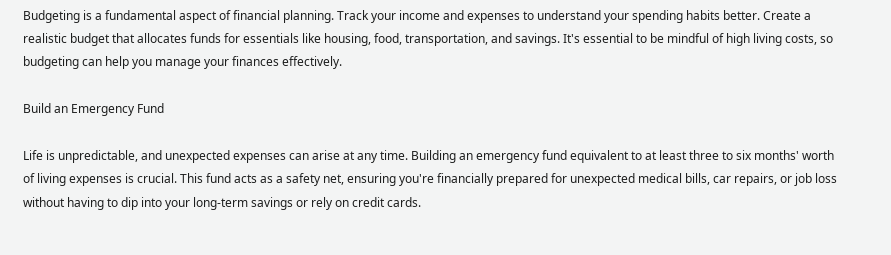Budgeting is a fundamental aspect of financial planning. Track your income and expenses to understand your spending habits better. Create a realistic budget that allocates funds for essentials like housing, food, transportation, and savings. It's essential to be mindful of high living costs, so budgeting can help you manage your finances effectively.

Build an Emergency Fund

Life is unpredictable, and unexpected expenses can arise at any time. Building an emergency fund equivalent to at least three to six months' worth of living expenses is crucial. This fund acts as a safety net, ensuring you're financially prepared for unexpected medical bills, car repairs, or job loss without having to dip into your long-term savings or rely on credit cards.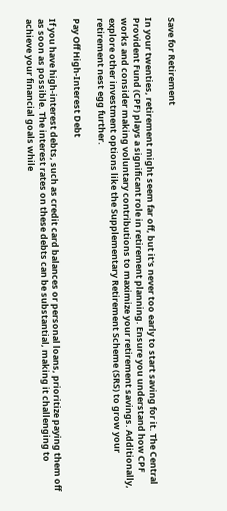Save for Retirement

In your twenties, retirement might seem far off, but it's never too early to start saving for it. The Central Provident Fund (CPF) plays a significant role in retirement planning. Ensure you understand how CPF works and consider making voluntary contributions to maximize your retirement savings. Additionally, explore other investment options like the Supplementary Retirement Scheme (SRS) to grow your retirement nest egg further.

Pay Off High-Interest Debt

If you have high-interest debts, such as credit card balances or personal loans, prioritize paying them off as soon as possible. The interest rates on these debts can be substantial, making it challenging to achieve your financial goals while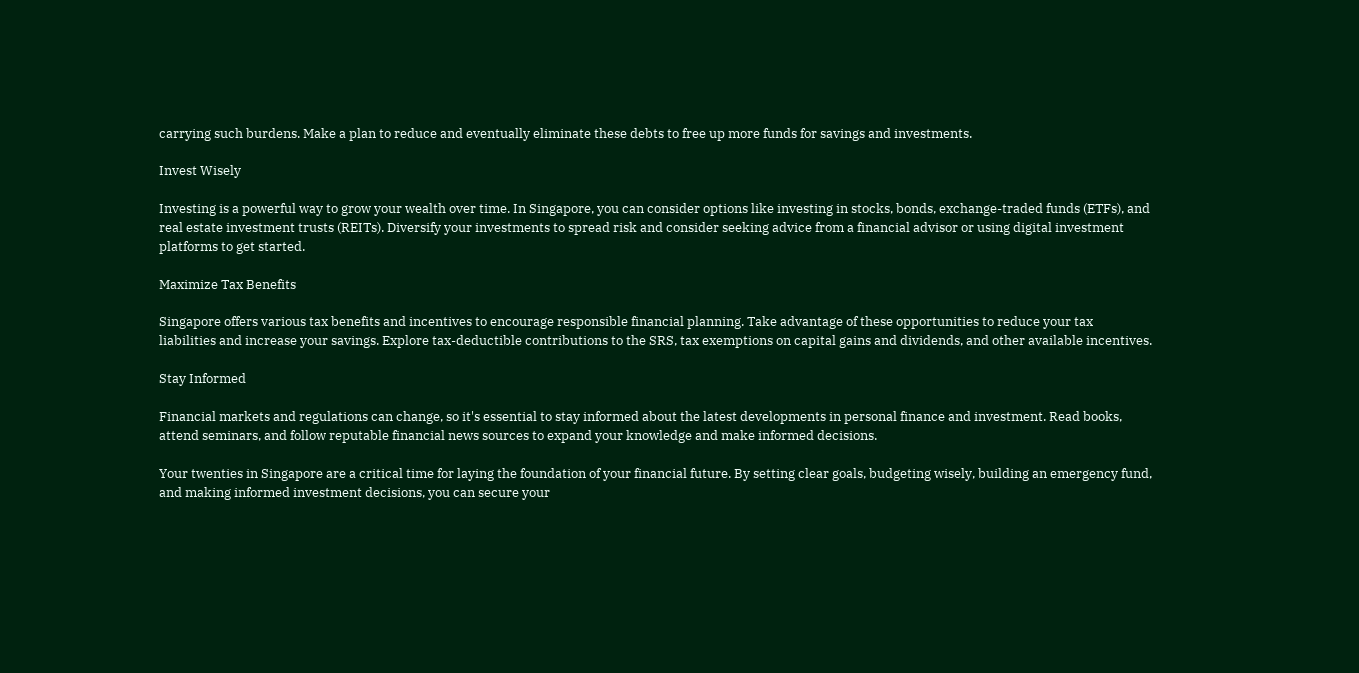carrying such burdens. Make a plan to reduce and eventually eliminate these debts to free up more funds for savings and investments.

Invest Wisely

Investing is a powerful way to grow your wealth over time. In Singapore, you can consider options like investing in stocks, bonds, exchange-traded funds (ETFs), and real estate investment trusts (REITs). Diversify your investments to spread risk and consider seeking advice from a financial advisor or using digital investment platforms to get started.

Maximize Tax Benefits

Singapore offers various tax benefits and incentives to encourage responsible financial planning. Take advantage of these opportunities to reduce your tax liabilities and increase your savings. Explore tax-deductible contributions to the SRS, tax exemptions on capital gains and dividends, and other available incentives.

Stay Informed

Financial markets and regulations can change, so it's essential to stay informed about the latest developments in personal finance and investment. Read books, attend seminars, and follow reputable financial news sources to expand your knowledge and make informed decisions.

Your twenties in Singapore are a critical time for laying the foundation of your financial future. By setting clear goals, budgeting wisely, building an emergency fund, and making informed investment decisions, you can secure your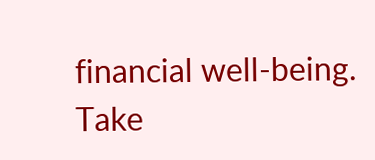financial well-being. Take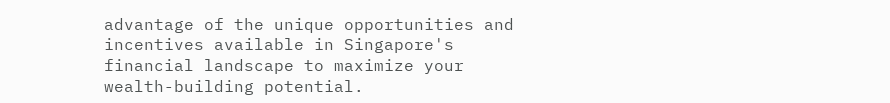advantage of the unique opportunities and incentives available in Singapore's financial landscape to maximize your wealth-building potential.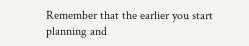Remember that the earlier you start planning and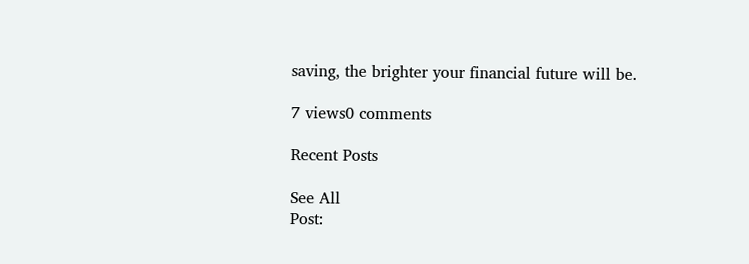saving, the brighter your financial future will be.

7 views0 comments

Recent Posts

See All
Post: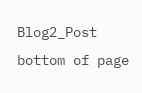Blog2_Post
bottom of page